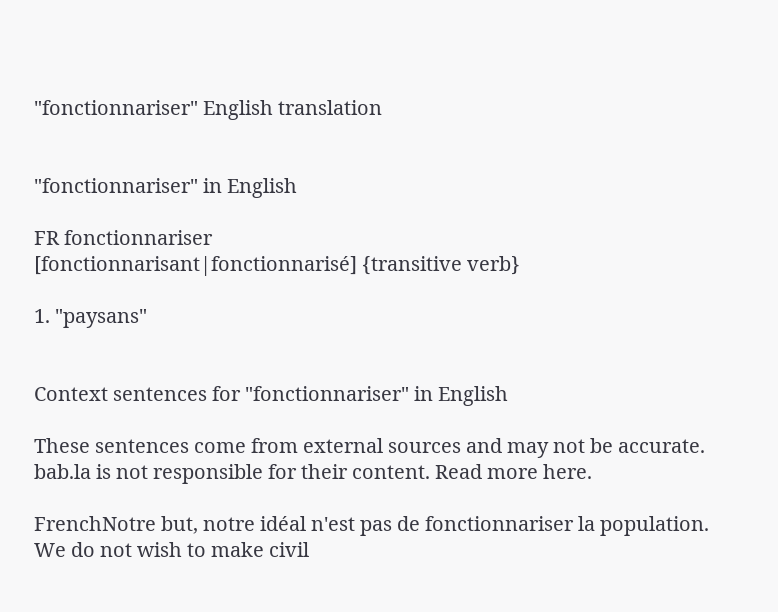"fonctionnariser" English translation


"fonctionnariser" in English

FR fonctionnariser
[fonctionnarisant|fonctionnarisé] {transitive verb}

1. "paysans"


Context sentences for "fonctionnariser" in English

These sentences come from external sources and may not be accurate. bab.la is not responsible for their content. Read more here.

FrenchNotre but, notre idéal n'est pas de fonctionnariser la population.
We do not wish to make civil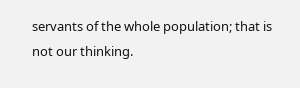servants of the whole population; that is not our thinking.